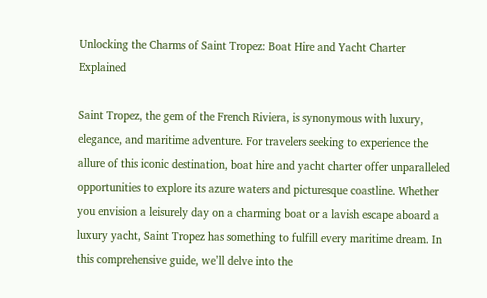Unlocking the Charms of Saint Tropez: Boat Hire and Yacht Charter Explained

Saint Tropez, the gem of the French Riviera, is synonymous with luxury, elegance, and maritime adventure. For travelers seeking to experience the allure of this iconic destination, boat hire and yacht charter offer unparalleled opportunities to explore its azure waters and picturesque coastline. Whether you envision a leisurely day on a charming boat or a lavish escape aboard a luxury yacht, Saint Tropez has something to fulfill every maritime dream. In this comprehensive guide, we’ll delve into the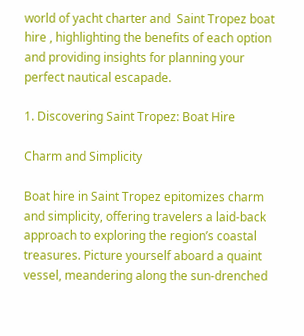world of yacht charter and  Saint Tropez boat hire , highlighting the benefits of each option and providing insights for planning your perfect nautical escapade.

1. Discovering Saint Tropez: Boat Hire

Charm and Simplicity

Boat hire in Saint Tropez epitomizes charm and simplicity, offering travelers a laid-back approach to exploring the region’s coastal treasures. Picture yourself aboard a quaint vessel, meandering along the sun-drenched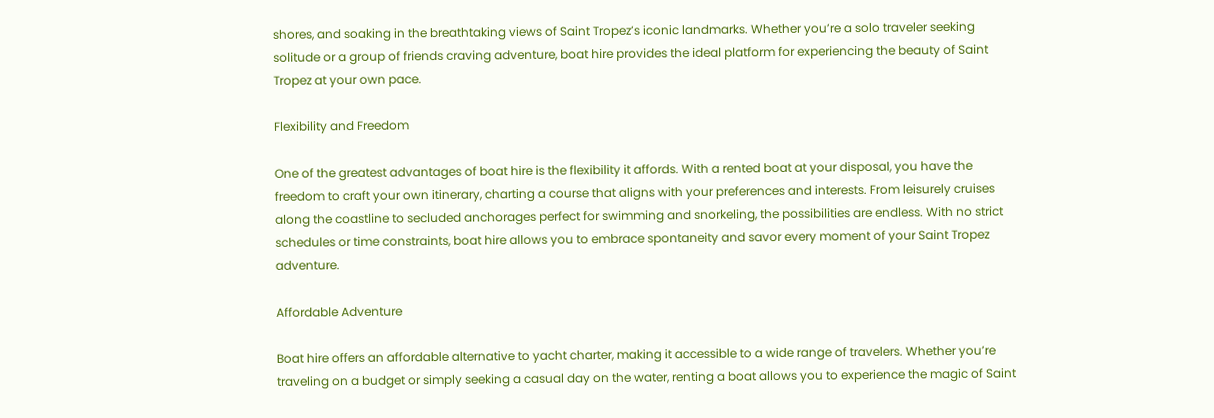shores, and soaking in the breathtaking views of Saint Tropez’s iconic landmarks. Whether you’re a solo traveler seeking solitude or a group of friends craving adventure, boat hire provides the ideal platform for experiencing the beauty of Saint Tropez at your own pace.

Flexibility and Freedom

One of the greatest advantages of boat hire is the flexibility it affords. With a rented boat at your disposal, you have the freedom to craft your own itinerary, charting a course that aligns with your preferences and interests. From leisurely cruises along the coastline to secluded anchorages perfect for swimming and snorkeling, the possibilities are endless. With no strict schedules or time constraints, boat hire allows you to embrace spontaneity and savor every moment of your Saint Tropez adventure.

Affordable Adventure

Boat hire offers an affordable alternative to yacht charter, making it accessible to a wide range of travelers. Whether you’re traveling on a budget or simply seeking a casual day on the water, renting a boat allows you to experience the magic of Saint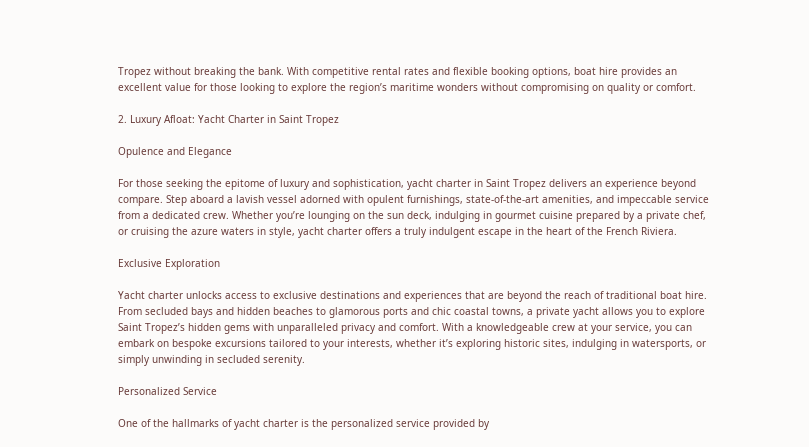Tropez without breaking the bank. With competitive rental rates and flexible booking options, boat hire provides an excellent value for those looking to explore the region’s maritime wonders without compromising on quality or comfort.

2. Luxury Afloat: Yacht Charter in Saint Tropez

Opulence and Elegance

For those seeking the epitome of luxury and sophistication, yacht charter in Saint Tropez delivers an experience beyond compare. Step aboard a lavish vessel adorned with opulent furnishings, state-of-the-art amenities, and impeccable service from a dedicated crew. Whether you’re lounging on the sun deck, indulging in gourmet cuisine prepared by a private chef, or cruising the azure waters in style, yacht charter offers a truly indulgent escape in the heart of the French Riviera.

Exclusive Exploration

Yacht charter unlocks access to exclusive destinations and experiences that are beyond the reach of traditional boat hire. From secluded bays and hidden beaches to glamorous ports and chic coastal towns, a private yacht allows you to explore Saint Tropez’s hidden gems with unparalleled privacy and comfort. With a knowledgeable crew at your service, you can embark on bespoke excursions tailored to your interests, whether it’s exploring historic sites, indulging in watersports, or simply unwinding in secluded serenity.

Personalized Service

One of the hallmarks of yacht charter is the personalized service provided by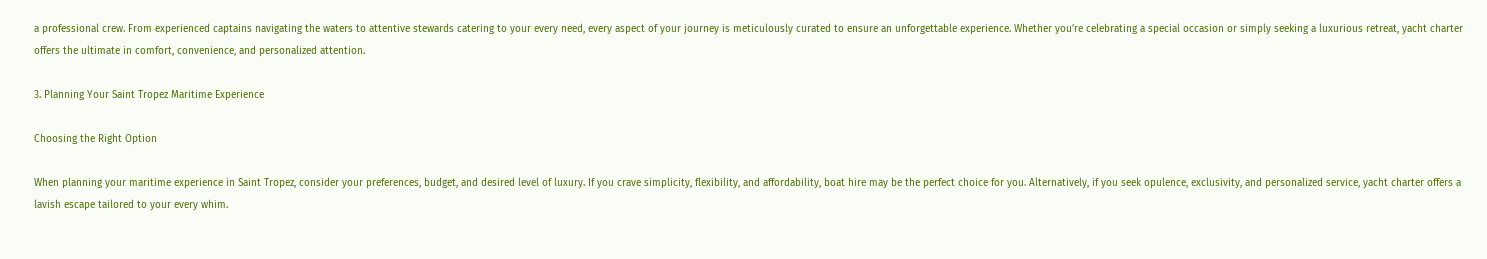a professional crew. From experienced captains navigating the waters to attentive stewards catering to your every need, every aspect of your journey is meticulously curated to ensure an unforgettable experience. Whether you’re celebrating a special occasion or simply seeking a luxurious retreat, yacht charter offers the ultimate in comfort, convenience, and personalized attention.

3. Planning Your Saint Tropez Maritime Experience

Choosing the Right Option

When planning your maritime experience in Saint Tropez, consider your preferences, budget, and desired level of luxury. If you crave simplicity, flexibility, and affordability, boat hire may be the perfect choice for you. Alternatively, if you seek opulence, exclusivity, and personalized service, yacht charter offers a lavish escape tailored to your every whim.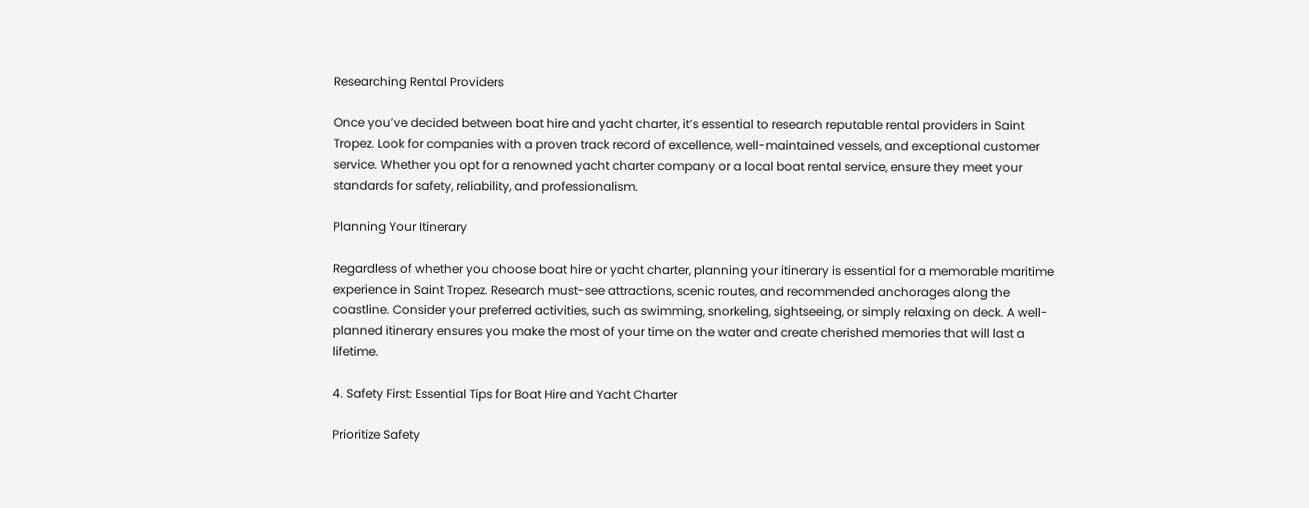Researching Rental Providers

Once you’ve decided between boat hire and yacht charter, it’s essential to research reputable rental providers in Saint Tropez. Look for companies with a proven track record of excellence, well-maintained vessels, and exceptional customer service. Whether you opt for a renowned yacht charter company or a local boat rental service, ensure they meet your standards for safety, reliability, and professionalism.

Planning Your Itinerary

Regardless of whether you choose boat hire or yacht charter, planning your itinerary is essential for a memorable maritime experience in Saint Tropez. Research must-see attractions, scenic routes, and recommended anchorages along the coastline. Consider your preferred activities, such as swimming, snorkeling, sightseeing, or simply relaxing on deck. A well-planned itinerary ensures you make the most of your time on the water and create cherished memories that will last a lifetime.

4. Safety First: Essential Tips for Boat Hire and Yacht Charter

Prioritize Safety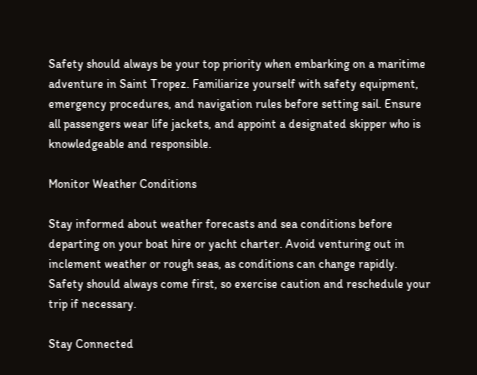Safety should always be your top priority when embarking on a maritime adventure in Saint Tropez. Familiarize yourself with safety equipment, emergency procedures, and navigation rules before setting sail. Ensure all passengers wear life jackets, and appoint a designated skipper who is knowledgeable and responsible.

Monitor Weather Conditions

Stay informed about weather forecasts and sea conditions before departing on your boat hire or yacht charter. Avoid venturing out in inclement weather or rough seas, as conditions can change rapidly. Safety should always come first, so exercise caution and reschedule your trip if necessary.

Stay Connected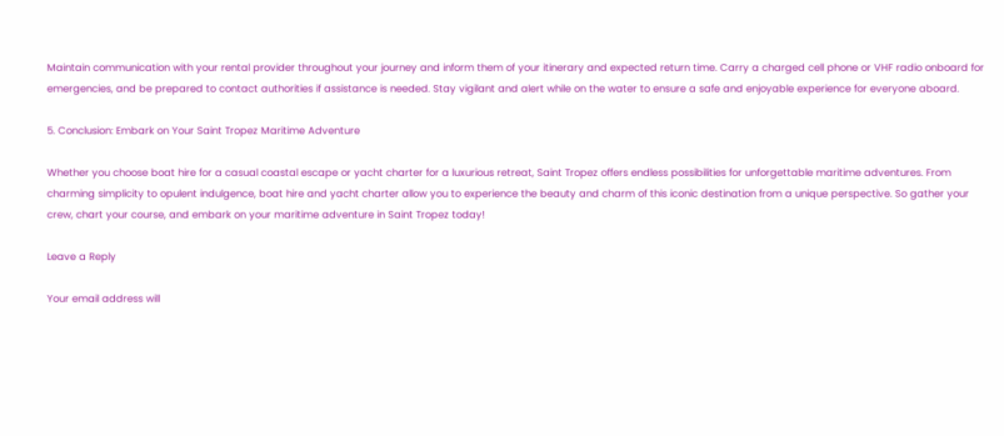Maintain communication with your rental provider throughout your journey and inform them of your itinerary and expected return time. Carry a charged cell phone or VHF radio onboard for emergencies, and be prepared to contact authorities if assistance is needed. Stay vigilant and alert while on the water to ensure a safe and enjoyable experience for everyone aboard.

5. Conclusion: Embark on Your Saint Tropez Maritime Adventure

Whether you choose boat hire for a casual coastal escape or yacht charter for a luxurious retreat, Saint Tropez offers endless possibilities for unforgettable maritime adventures. From charming simplicity to opulent indulgence, boat hire and yacht charter allow you to experience the beauty and charm of this iconic destination from a unique perspective. So gather your crew, chart your course, and embark on your maritime adventure in Saint Tropez today!

Leave a Reply

Your email address will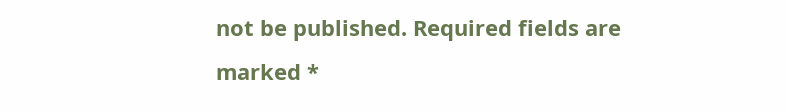not be published. Required fields are marked *